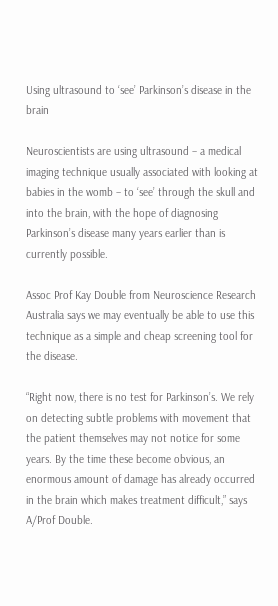Using ultrasound to ‘see’ Parkinson’s disease in the brain

Neuroscientists are using ultrasound – a medical imaging technique usually associated with looking at babies in the womb – to ‘see’ through the skull and into the brain, with the hope of diagnosing Parkinson’s disease many years earlier than is currently possible.

Assoc Prof Kay Double from Neuroscience Research Australia says we may eventually be able to use this technique as a simple and cheap screening tool for the disease.

“Right now, there is no test for Parkinson’s. We rely on detecting subtle problems with movement that the patient themselves may not notice for some years. By the time these become obvious, an enormous amount of damage has already occurred in the brain which makes treatment difficult,” says A/Prof Double.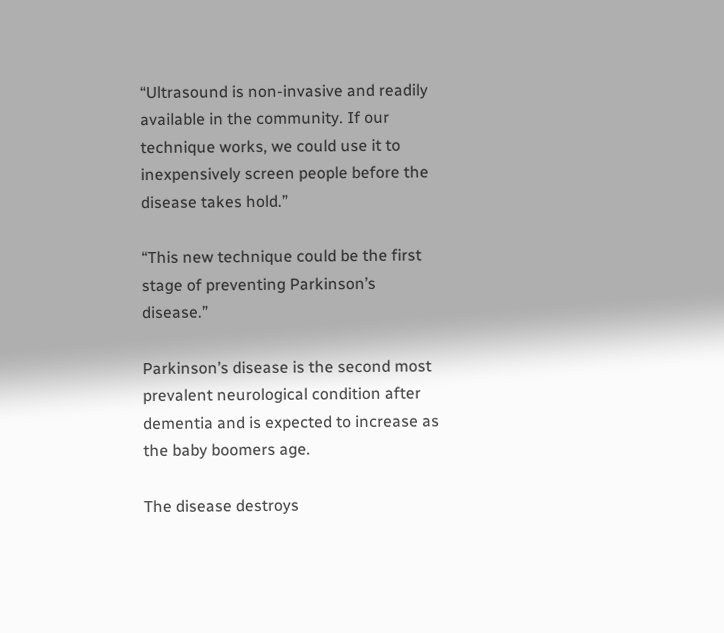“Ultrasound is non-invasive and readily available in the community. If our technique works, we could use it to inexpensively screen people before the disease takes hold.”

“This new technique could be the first stage of preventing Parkinson’s disease.”

Parkinson’s disease is the second most prevalent neurological condition after dementia and is expected to increase as the baby boomers age.

The disease destroys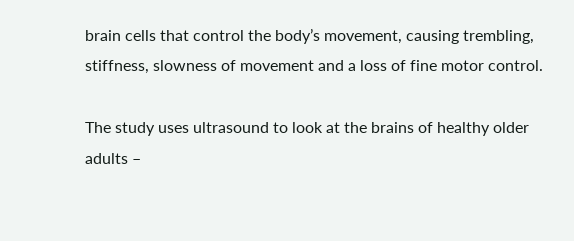brain cells that control the body’s movement, causing trembling, stiffness, slowness of movement and a loss of fine motor control.

The study uses ultrasound to look at the brains of healthy older adults –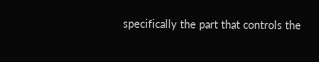specifically the part that controls the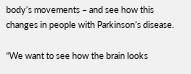body’s movements – and see how this changes in people with Parkinson’s disease.

“We want to see how the brain looks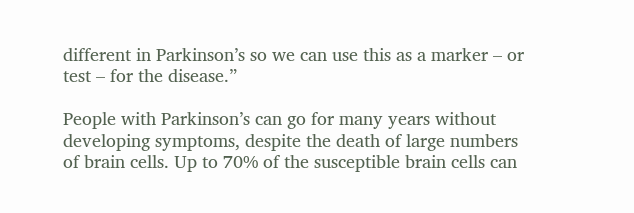different in Parkinson’s so we can use this as a marker – or test – for the disease.”

People with Parkinson’s can go for many years without developing symptoms, despite the death of large numbers of brain cells. Up to 70% of the susceptible brain cells can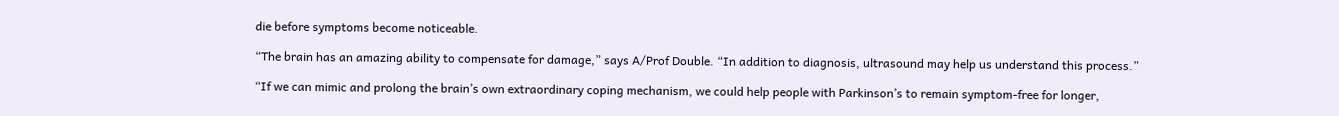die before symptoms become noticeable.

“The brain has an amazing ability to compensate for damage,” says A/Prof Double. “In addition to diagnosis, ultrasound may help us understand this process.”

“If we can mimic and prolong the brain’s own extraordinary coping mechanism, we could help people with Parkinson’s to remain symptom-free for longer,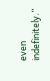even indefinitely.”